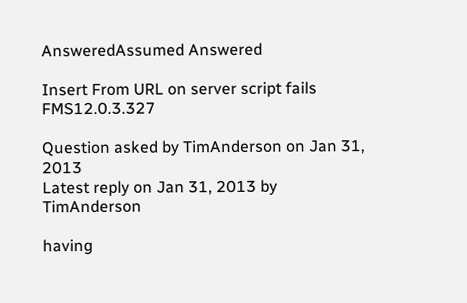AnsweredAssumed Answered

Insert From URL on server script fails FMS12.0.3.327

Question asked by TimAnderson on Jan 31, 2013
Latest reply on Jan 31, 2013 by TimAnderson

having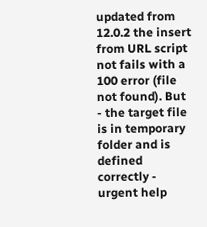updated from 12.0.2 the insert from URL script not fails with a 100 error (file not found). But - the target file is in temporary folder and is defined correctly - urgent help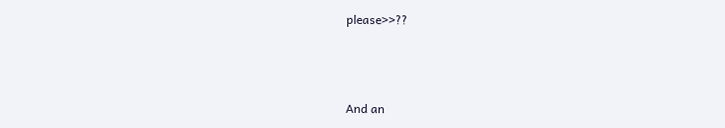please>>??



And an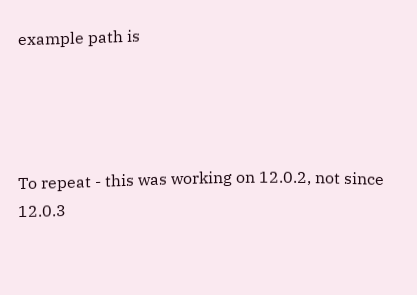example path is




To repeat - this was working on 12.0.2, not since 12.0.3